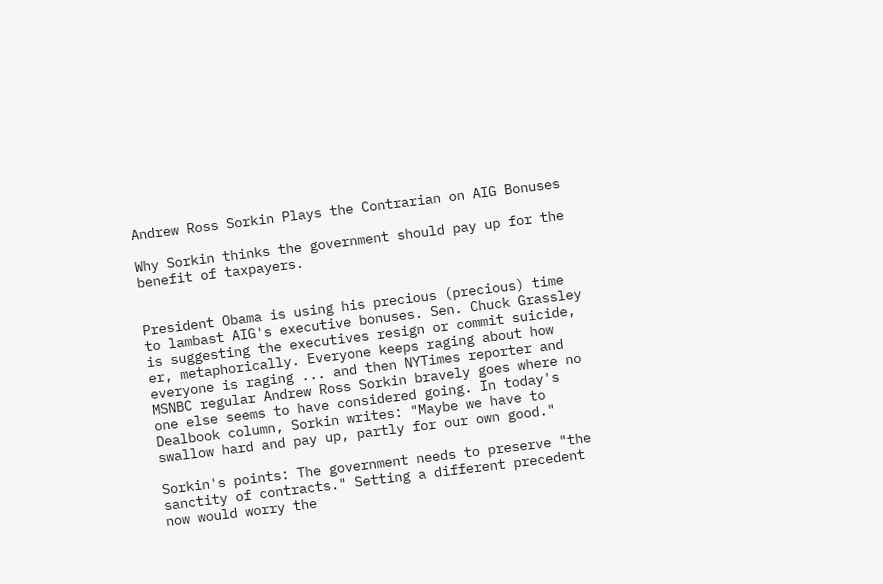Andrew Ross Sorkin Plays the Contrarian on AIG Bonuses

Why Sorkin thinks the government should pay up for the benefit of taxpayers.


President Obama is using his precious (precious) time to lambast AIG's executive bonuses. Sen. Chuck Grassley is suggesting the executives resign or commit suicide, er, metaphorically. Everyone keeps raging about how everyone is raging ... and then NYTimes reporter and MSNBC regular Andrew Ross Sorkin bravely goes where no one else seems to have considered going. In today's Dealbook column, Sorkin writes: "Maybe we have to swallow hard and pay up, partly for our own good."

Sorkin's points: The government needs to preserve "the sanctity of contracts." Setting a different precedent now would worry the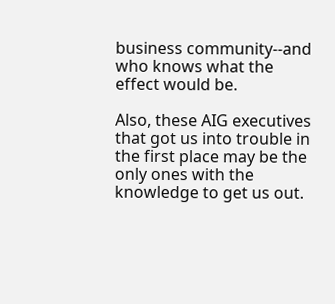business community--and who knows what the effect would be.

Also, these AIG executives that got us into trouble in the first place may be the only ones with the knowledge to get us out.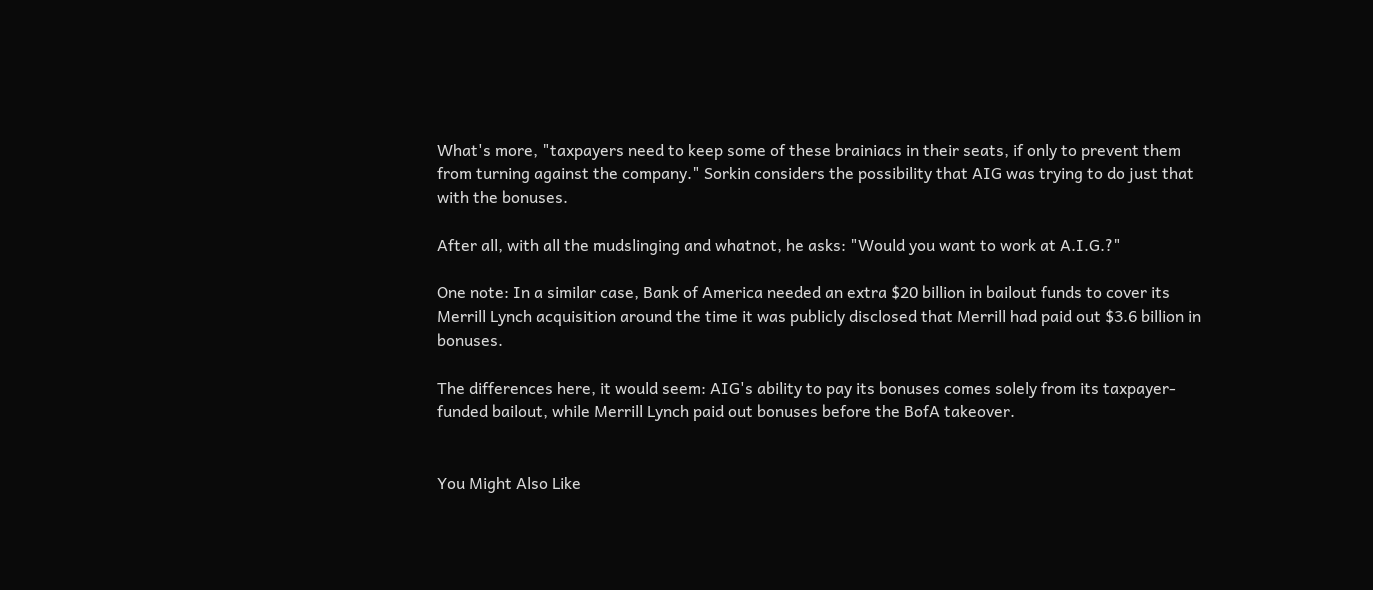What's more, "taxpayers need to keep some of these brainiacs in their seats, if only to prevent them from turning against the company." Sorkin considers the possibility that AIG was trying to do just that with the bonuses.

After all, with all the mudslinging and whatnot, he asks: "Would you want to work at A.I.G.?"

One note: In a similar case, Bank of America needed an extra $20 billion in bailout funds to cover its Merrill Lynch acquisition around the time it was publicly disclosed that Merrill had paid out $3.6 billion in bonuses.

The differences here, it would seem: AIG's ability to pay its bonuses comes solely from its taxpayer-funded bailout, while Merrill Lynch paid out bonuses before the BofA takeover.


You Might Also Like